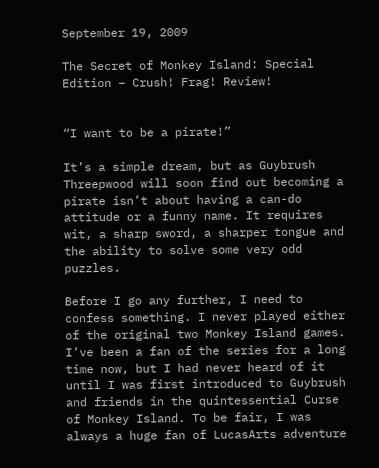September 19, 2009

The Secret of Monkey Island: Special Edition – Crush! Frag! Review!


“I want to be a pirate!”

It’s a simple dream, but as Guybrush Threepwood will soon find out becoming a pirate isn’t about having a can-do attitude or a funny name. It requires wit, a sharp sword, a sharper tongue and the ability to solve some very odd puzzles.

Before I go any further, I need to confess something. I never played either of the original two Monkey Island games. I’ve been a fan of the series for a long time now, but I had never heard of it until I was first introduced to Guybrush and friends in the quintessential Curse of Monkey Island. To be fair, I was always a huge fan of LucasArts adventure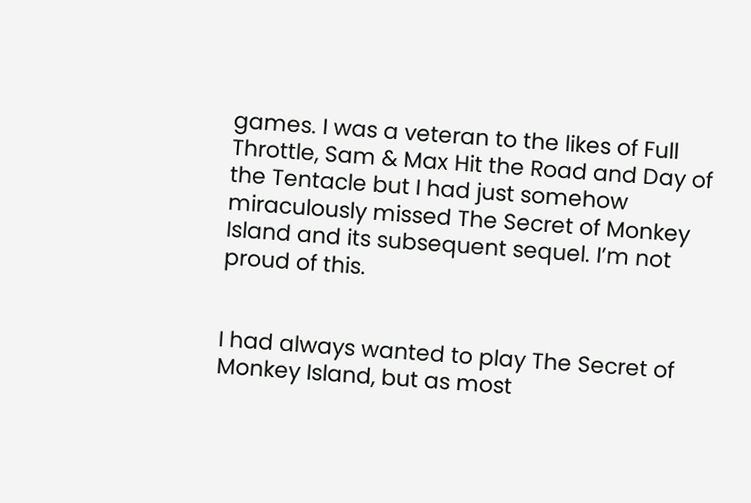games. I was a veteran to the likes of Full Throttle, Sam & Max Hit the Road and Day of the Tentacle but I had just somehow miraculously missed The Secret of Monkey Island and its subsequent sequel. I’m not proud of this.


I had always wanted to play The Secret of Monkey Island, but as most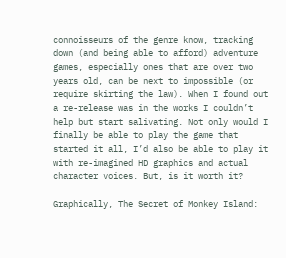connoisseurs of the genre know, tracking down (and being able to afford) adventure games, especially ones that are over two years old, can be next to impossible (or require skirting the law). When I found out a re-release was in the works I couldn’t help but start salivating. Not only would I finally be able to play the game that started it all, I’d also be able to play it with re-imagined HD graphics and actual character voices. But, is it worth it?

Graphically, The Secret of Monkey Island: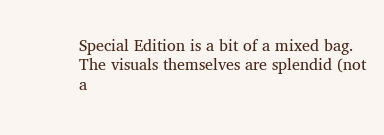Special Edition is a bit of a mixed bag. The visuals themselves are splendid (not a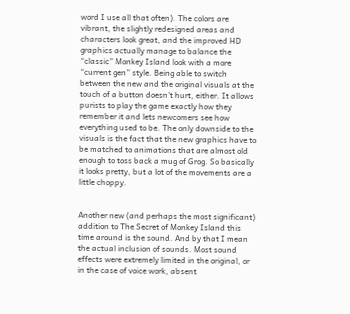word I use all that often). The colors are vibrant, the slightly redesigned areas and characters look great, and the improved HD graphics actually manage to balance the “classic” Monkey Island look with a more “current gen” style. Being able to switch between the new and the original visuals at the touch of a button doesn’t hurt, either. It allows purists to play the game exactly how they remember it and lets newcomers see how everything used to be. The only downside to the visuals is the fact that the new graphics have to be matched to animations that are almost old enough to toss back a mug of Grog. So basically it looks pretty, but a lot of the movements are a little choppy.


Another new (and perhaps the most significant) addition to The Secret of Monkey Island this time around is the sound. And by that I mean the actual inclusion of sounds. Most sound effects were extremely limited in the original, or in the case of voice work, absent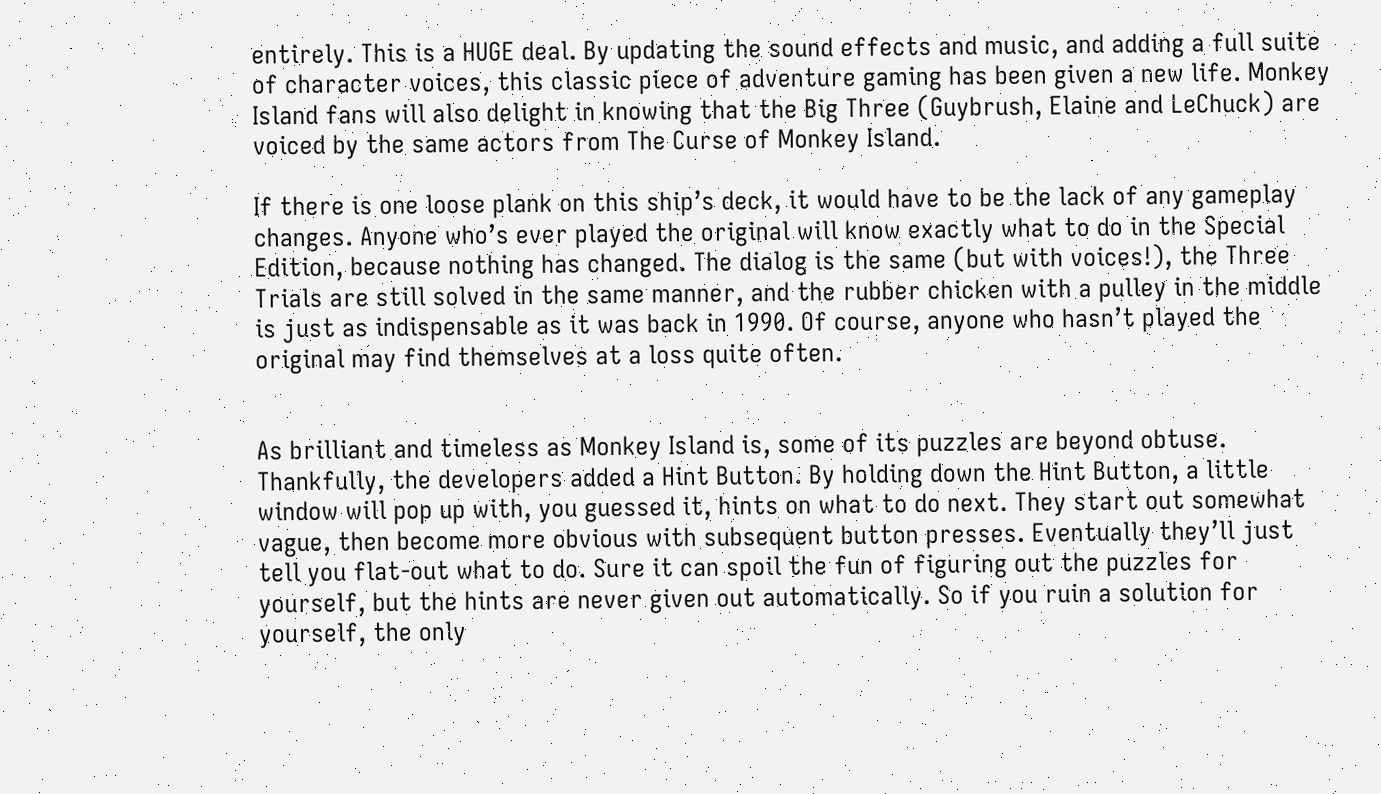entirely. This is a HUGE deal. By updating the sound effects and music, and adding a full suite of character voices, this classic piece of adventure gaming has been given a new life. Monkey Island fans will also delight in knowing that the Big Three (Guybrush, Elaine and LeChuck) are voiced by the same actors from The Curse of Monkey Island.

If there is one loose plank on this ship’s deck, it would have to be the lack of any gameplay changes. Anyone who’s ever played the original will know exactly what to do in the Special Edition, because nothing has changed. The dialog is the same (but with voices!), the Three Trials are still solved in the same manner, and the rubber chicken with a pulley in the middle is just as indispensable as it was back in 1990. Of course, anyone who hasn’t played the original may find themselves at a loss quite often.


As brilliant and timeless as Monkey Island is, some of its puzzles are beyond obtuse. Thankfully, the developers added a Hint Button. By holding down the Hint Button, a little window will pop up with, you guessed it, hints on what to do next. They start out somewhat vague, then become more obvious with subsequent button presses. Eventually they’ll just tell you flat-out what to do. Sure it can spoil the fun of figuring out the puzzles for yourself, but the hints are never given out automatically. So if you ruin a solution for yourself, the only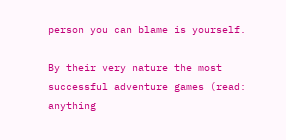person you can blame is yourself.

By their very nature the most successful adventure games (read: anything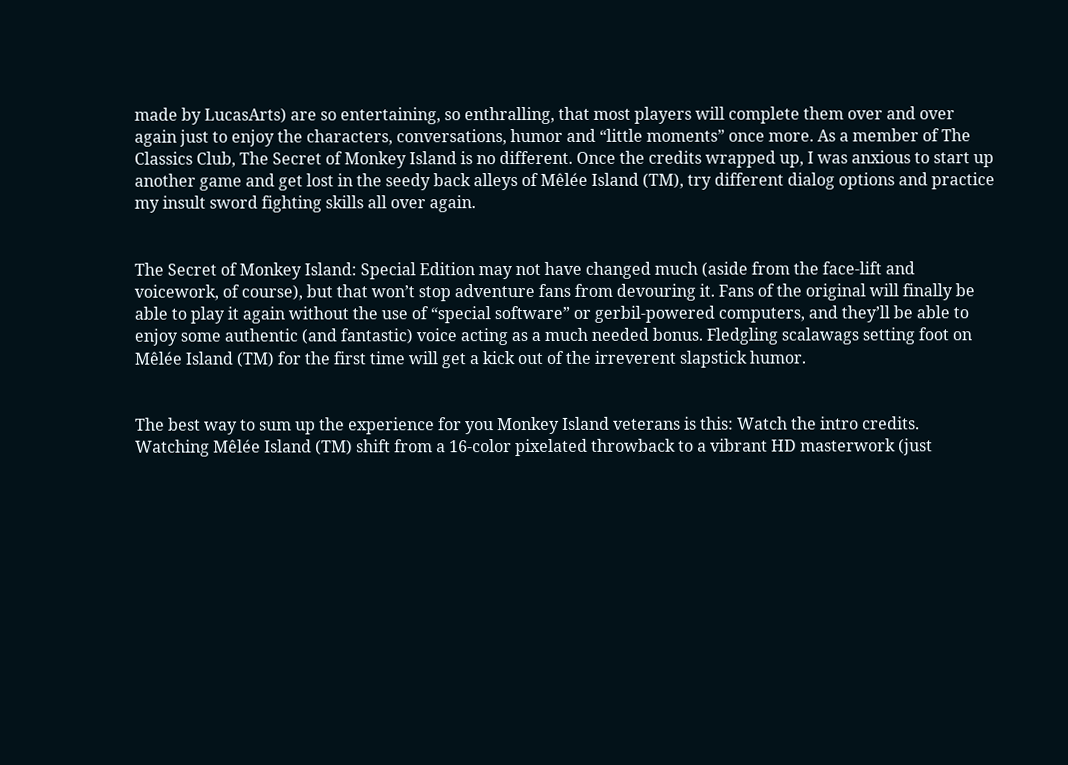made by LucasArts) are so entertaining, so enthralling, that most players will complete them over and over again just to enjoy the characters, conversations, humor and “little moments” once more. As a member of The Classics Club, The Secret of Monkey Island is no different. Once the credits wrapped up, I was anxious to start up another game and get lost in the seedy back alleys of Mêlée Island (TM), try different dialog options and practice my insult sword fighting skills all over again.


The Secret of Monkey Island: Special Edition may not have changed much (aside from the face-lift and voicework, of course), but that won’t stop adventure fans from devouring it. Fans of the original will finally be able to play it again without the use of “special software” or gerbil-powered computers, and they’ll be able to enjoy some authentic (and fantastic) voice acting as a much needed bonus. Fledgling scalawags setting foot on Mêlée Island (TM) for the first time will get a kick out of the irreverent slapstick humor.


The best way to sum up the experience for you Monkey Island veterans is this: Watch the intro credits. Watching Mêlée Island (TM) shift from a 16-color pixelated throwback to a vibrant HD masterwork (just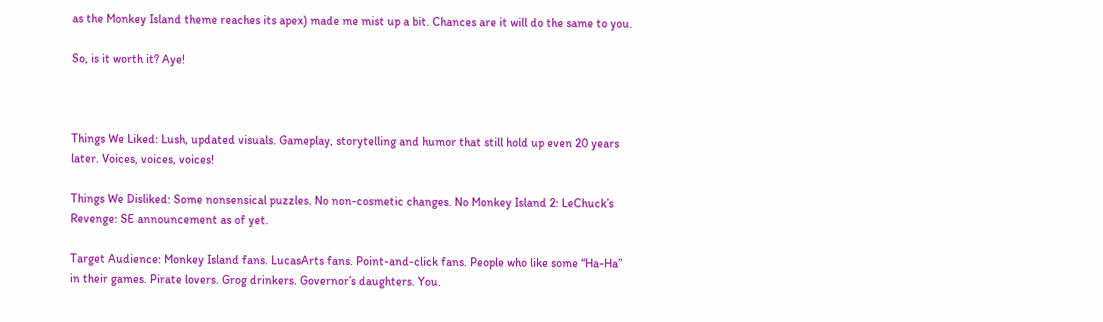as the Monkey Island theme reaches its apex) made me mist up a bit. Chances are it will do the same to you.

So, is it worth it? Aye!



Things We Liked: Lush, updated visuals. Gameplay, storytelling and humor that still hold up even 20 years later. Voices, voices, voices!

Things We Disliked: Some nonsensical puzzles. No non-cosmetic changes. No Monkey Island 2: LeChuck’s Revenge: SE announcement as of yet.

Target Audience: Monkey Island fans. LucasArts fans. Point-and-click fans. People who like some “Ha-Ha” in their games. Pirate lovers. Grog drinkers. Governor’s daughters. You.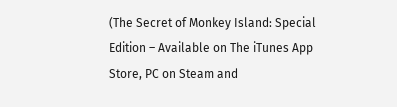(The Secret of Monkey Island: Special Edition – Available on The iTunes App Store, PC on Steam and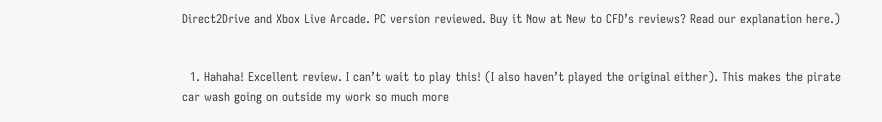Direct2Drive and Xbox Live Arcade. PC version reviewed. Buy it Now at New to CFD’s reviews? Read our explanation here.)


  1. Hahaha! Excellent review. I can’t wait to play this! (I also haven’t played the original either). This makes the pirate car wash going on outside my work so much more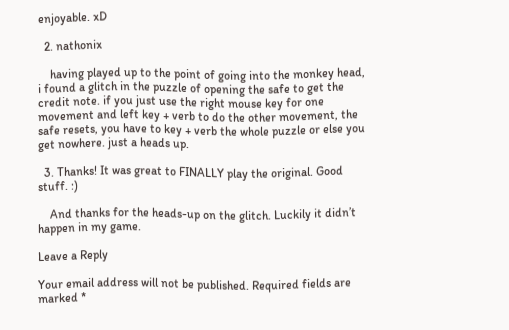enjoyable. xD

  2. nathonix

    having played up to the point of going into the monkey head, i found a glitch in the puzzle of opening the safe to get the credit note. if you just use the right mouse key for one movement and left key + verb to do the other movement, the safe resets, you have to key + verb the whole puzzle or else you get nowhere. just a heads up.

  3. Thanks! It was great to FINALLY play the original. Good stuff. :)

    And thanks for the heads-up on the glitch. Luckily it didn’t happen in my game.

Leave a Reply

Your email address will not be published. Required fields are marked *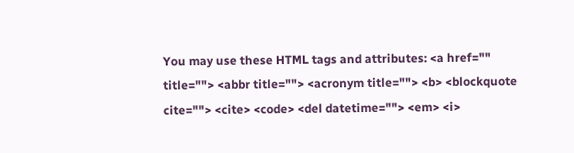You may use these HTML tags and attributes: <a href="" title=""> <abbr title=""> <acronym title=""> <b> <blockquote cite=""> <cite> <code> <del datetime=""> <em> <i>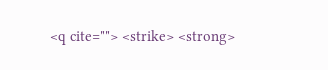<q cite=""> <strike> <strong>